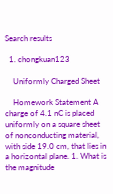Search results

  1. chongkuan123

    Uniformly Charged Sheet

    Homework Statement A charge of 4.1 nC is placed uniformly on a square sheet of nonconducting material, with side 19.0 cm, that lies in a horizontal plane. 1. What is the magnitude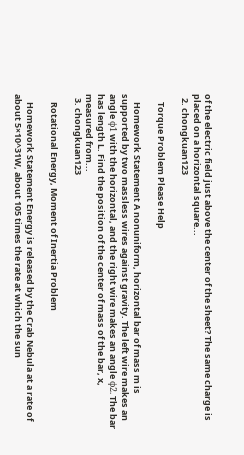of the electric field just above the center of the sheet? The same charge is placed on a horizontal square...
  2. chongkuan123

    Torque Problem Please Help

    Homework Statement A nonuniform, horizontal bar of mass m is supported by two massless wires against gravity. The left wire makes an angle ϕ1 with the horizontal, and the right wire makes an angle ϕ2. The bar has length L. Find the position of the center of mass of the bar, x, measured from...
  3. chongkuan123

    Rotational Energy, Moment of Inertia Problem

    Homework Statement Energy is released by the Crab Nebula at a rate of about 5×10^31W, about 105 times the rate at which the sun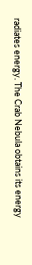radiates energy. The Crab Nebula obtains its energy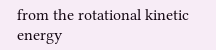from the rotational kinetic energy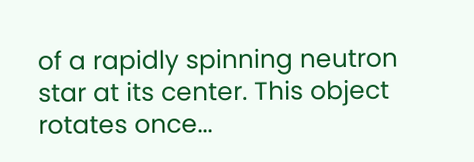of a rapidly spinning neutron star at its center. This object rotates once...